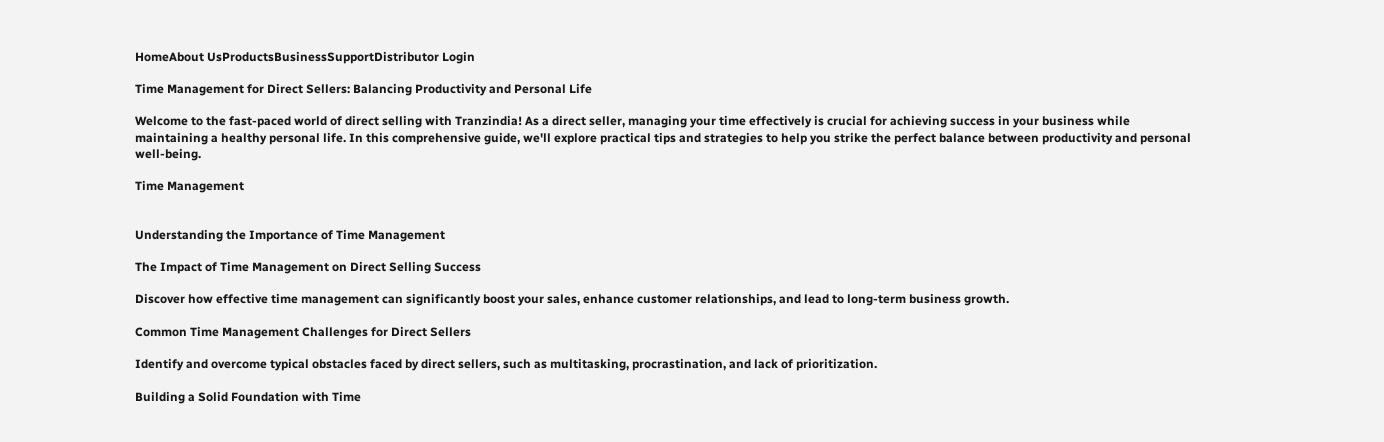HomeAbout UsProductsBusinessSupportDistributor Login

Time Management for Direct Sellers: Balancing Productivity and Personal Life

Welcome to the fast-paced world of direct selling with Tranzindia! As a direct seller, managing your time effectively is crucial for achieving success in your business while maintaining a healthy personal life. In this comprehensive guide, we'll explore practical tips and strategies to help you strike the perfect balance between productivity and personal well-being.

Time Management


Understanding the Importance of Time Management

The Impact of Time Management on Direct Selling Success

Discover how effective time management can significantly boost your sales, enhance customer relationships, and lead to long-term business growth.

Common Time Management Challenges for Direct Sellers

Identify and overcome typical obstacles faced by direct sellers, such as multitasking, procrastination, and lack of prioritization.

Building a Solid Foundation with Time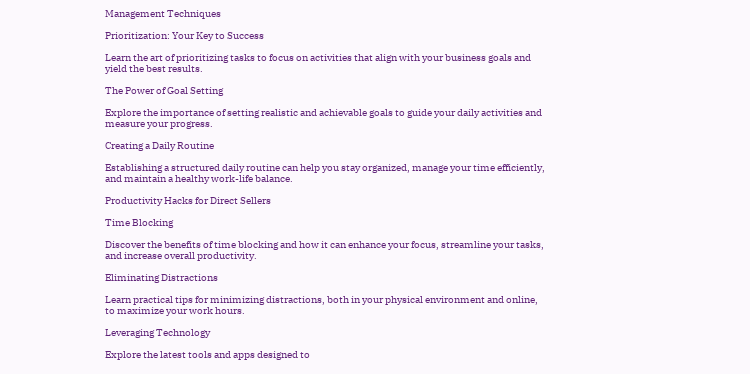Management Techniques

Prioritization: Your Key to Success

Learn the art of prioritizing tasks to focus on activities that align with your business goals and yield the best results.

The Power of Goal Setting

Explore the importance of setting realistic and achievable goals to guide your daily activities and measure your progress.

Creating a Daily Routine

Establishing a structured daily routine can help you stay organized, manage your time efficiently, and maintain a healthy work-life balance.

Productivity Hacks for Direct Sellers

Time Blocking

Discover the benefits of time blocking and how it can enhance your focus, streamline your tasks, and increase overall productivity.

Eliminating Distractions

Learn practical tips for minimizing distractions, both in your physical environment and online, to maximize your work hours.

Leveraging Technology

Explore the latest tools and apps designed to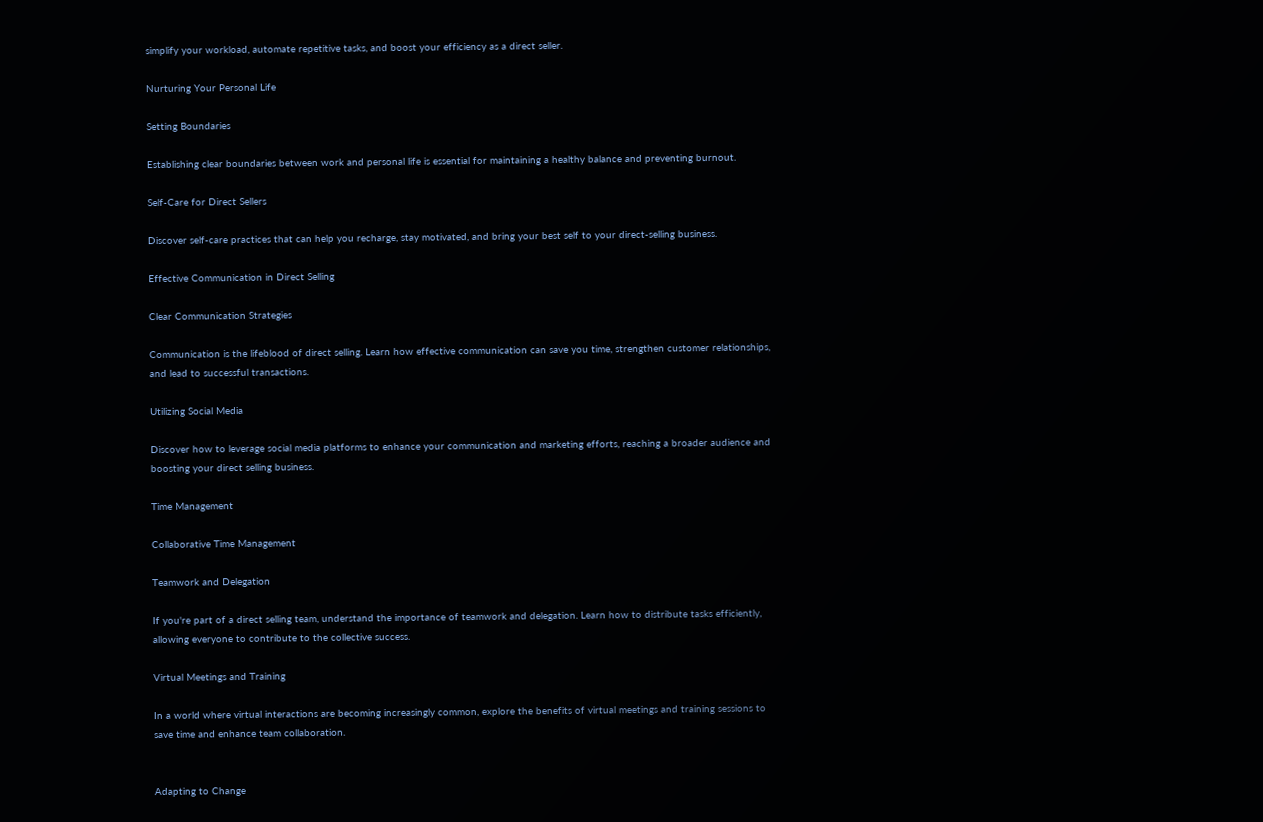simplify your workload, automate repetitive tasks, and boost your efficiency as a direct seller.

Nurturing Your Personal Life

Setting Boundaries

Establishing clear boundaries between work and personal life is essential for maintaining a healthy balance and preventing burnout.

Self-Care for Direct Sellers

Discover self-care practices that can help you recharge, stay motivated, and bring your best self to your direct-selling business.

Effective Communication in Direct Selling

Clear Communication Strategies

Communication is the lifeblood of direct selling. Learn how effective communication can save you time, strengthen customer relationships, and lead to successful transactions.

Utilizing Social Media

Discover how to leverage social media platforms to enhance your communication and marketing efforts, reaching a broader audience and boosting your direct selling business.

Time Management

Collaborative Time Management

Teamwork and Delegation

If you're part of a direct selling team, understand the importance of teamwork and delegation. Learn how to distribute tasks efficiently, allowing everyone to contribute to the collective success.

Virtual Meetings and Training

In a world where virtual interactions are becoming increasingly common, explore the benefits of virtual meetings and training sessions to save time and enhance team collaboration.


Adapting to Change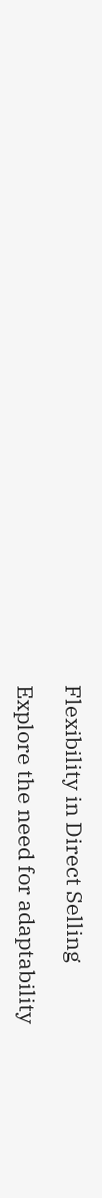Flexibility in Direct Selling

Explore the need for adaptability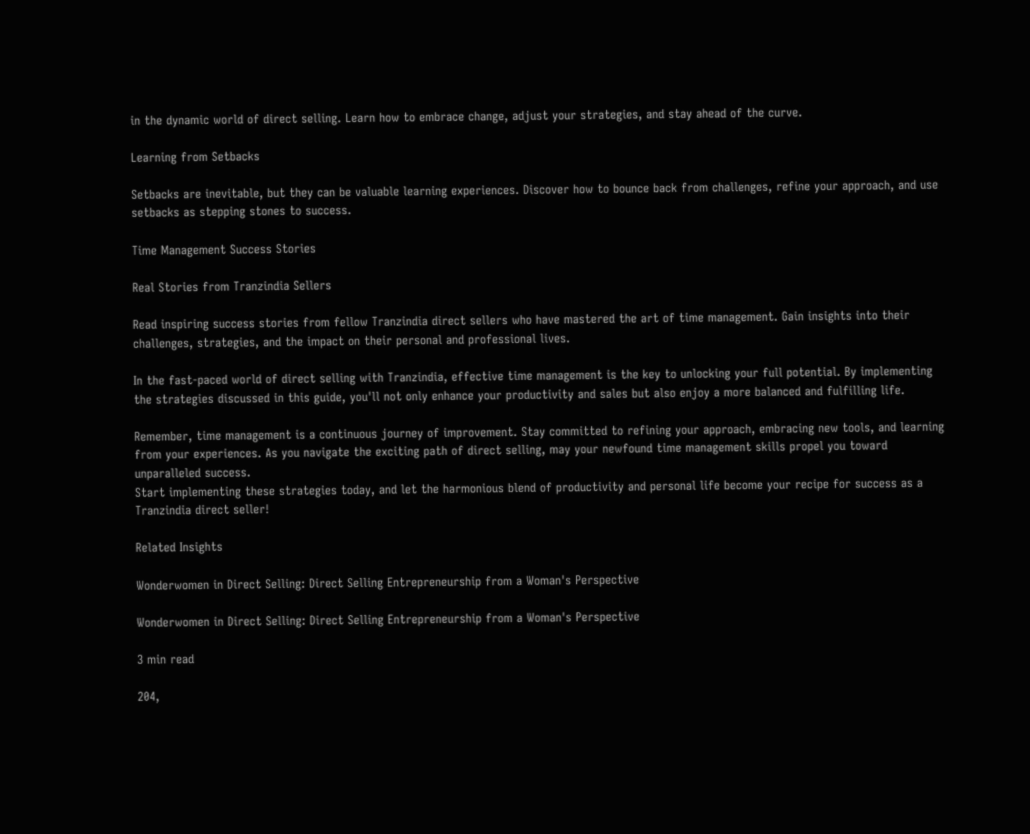in the dynamic world of direct selling. Learn how to embrace change, adjust your strategies, and stay ahead of the curve.

Learning from Setbacks

Setbacks are inevitable, but they can be valuable learning experiences. Discover how to bounce back from challenges, refine your approach, and use setbacks as stepping stones to success.

Time Management Success Stories

Real Stories from Tranzindia Sellers

Read inspiring success stories from fellow Tranzindia direct sellers who have mastered the art of time management. Gain insights into their challenges, strategies, and the impact on their personal and professional lives.

In the fast-paced world of direct selling with Tranzindia, effective time management is the key to unlocking your full potential. By implementing the strategies discussed in this guide, you'll not only enhance your productivity and sales but also enjoy a more balanced and fulfilling life.

Remember, time management is a continuous journey of improvement. Stay committed to refining your approach, embracing new tools, and learning from your experiences. As you navigate the exciting path of direct selling, may your newfound time management skills propel you toward unparalleled success.
Start implementing these strategies today, and let the harmonious blend of productivity and personal life become your recipe for success as a Tranzindia direct seller!

Related Insights

Wonderwomen in Direct Selling: Direct Selling Entrepreneurship from a Woman's Perspective

Wonderwomen in Direct Selling: Direct Selling Entrepreneurship from a Woman's Perspective

3 min read

204,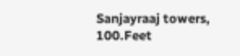Sanjayraaj towers, 100.Feet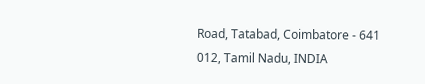Road, Tatabad, Coimbatore - 641 012, Tamil Nadu, INDIA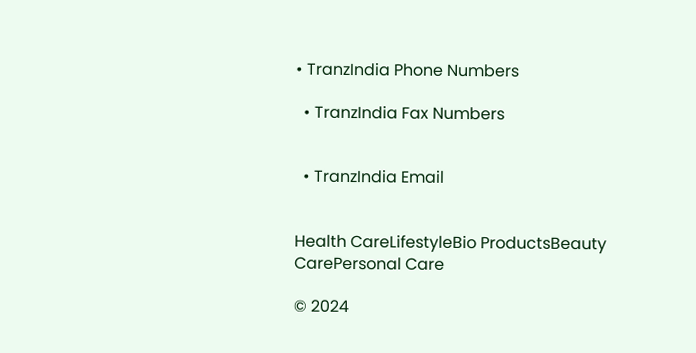• TranzIndia Phone Numbers

  • TranzIndia Fax Numbers


  • TranzIndia Email


Health CareLifestyleBio ProductsBeauty CarePersonal Care

© 2024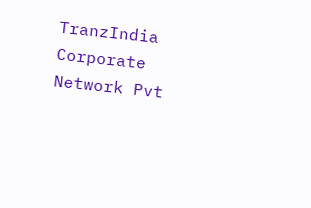TranzIndia Corporate Network Pvt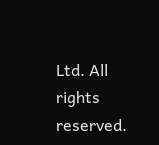Ltd. All rights reserved.